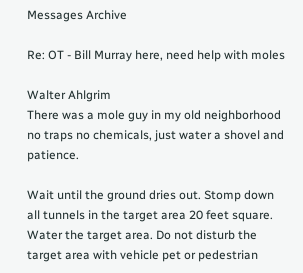Messages Archive

Re: OT - Bill Murray here, need help with moles

Walter Ahlgrim
There was a mole guy in my old neighborhood no traps no chemicals, just water a shovel and patience.

Wait until the ground dries out. Stomp down all tunnels in the target area 20 feet square. Water the target area. Do not disturb the target area with vehicle pet or pedestrian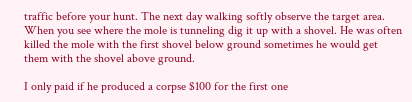traffic before your hunt. The next day walking softly observe the target area. When you see where the mole is tunneling dig it up with a shovel. He was often killed the mole with the first shovel below ground sometimes he would get them with the shovel above ground.

I only paid if he produced a corpse $100 for the first one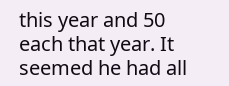this year and 50 each that year. It seemed he had all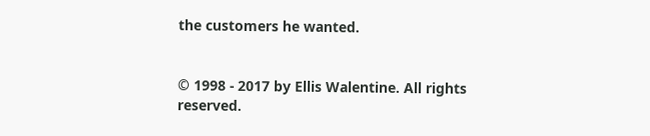the customers he wanted.


© 1998 - 2017 by Ellis Walentine. All rights reserved.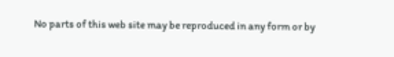No parts of this web site may be reproduced in any form or by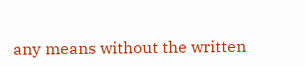any means without the written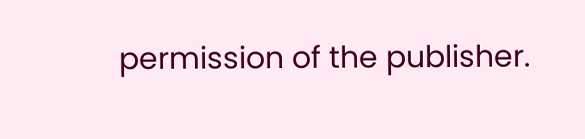permission of the publisher.